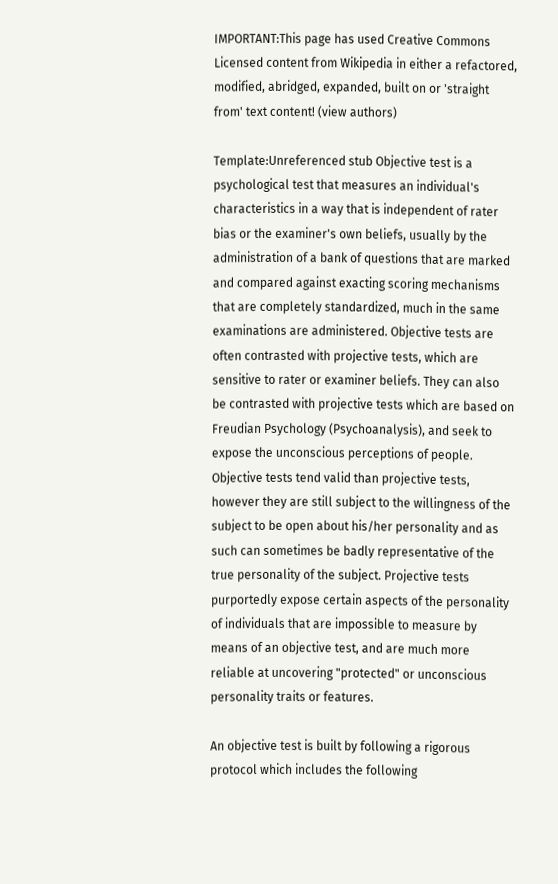IMPORTANT:This page has used Creative Commons Licensed content from Wikipedia in either a refactored, modified, abridged, expanded, built on or 'straight from' text content! (view authors)

Template:Unreferenced stub Objective test is a psychological test that measures an individual's characteristics in a way that is independent of rater bias or the examiner's own beliefs, usually by the administration of a bank of questions that are marked and compared against exacting scoring mechanisms that are completely standardized, much in the same examinations are administered. Objective tests are often contrasted with projective tests, which are sensitive to rater or examiner beliefs. They can also be contrasted with projective tests which are based on Freudian Psychology (Psychoanalysis), and seek to expose the unconscious perceptions of people. Objective tests tend valid than projective tests, however they are still subject to the willingness of the subject to be open about his/her personality and as such can sometimes be badly representative of the true personality of the subject. Projective tests purportedly expose certain aspects of the personality of individuals that are impossible to measure by means of an objective test, and are much more reliable at uncovering "protected" or unconscious personality traits or features.

An objective test is built by following a rigorous protocol which includes the following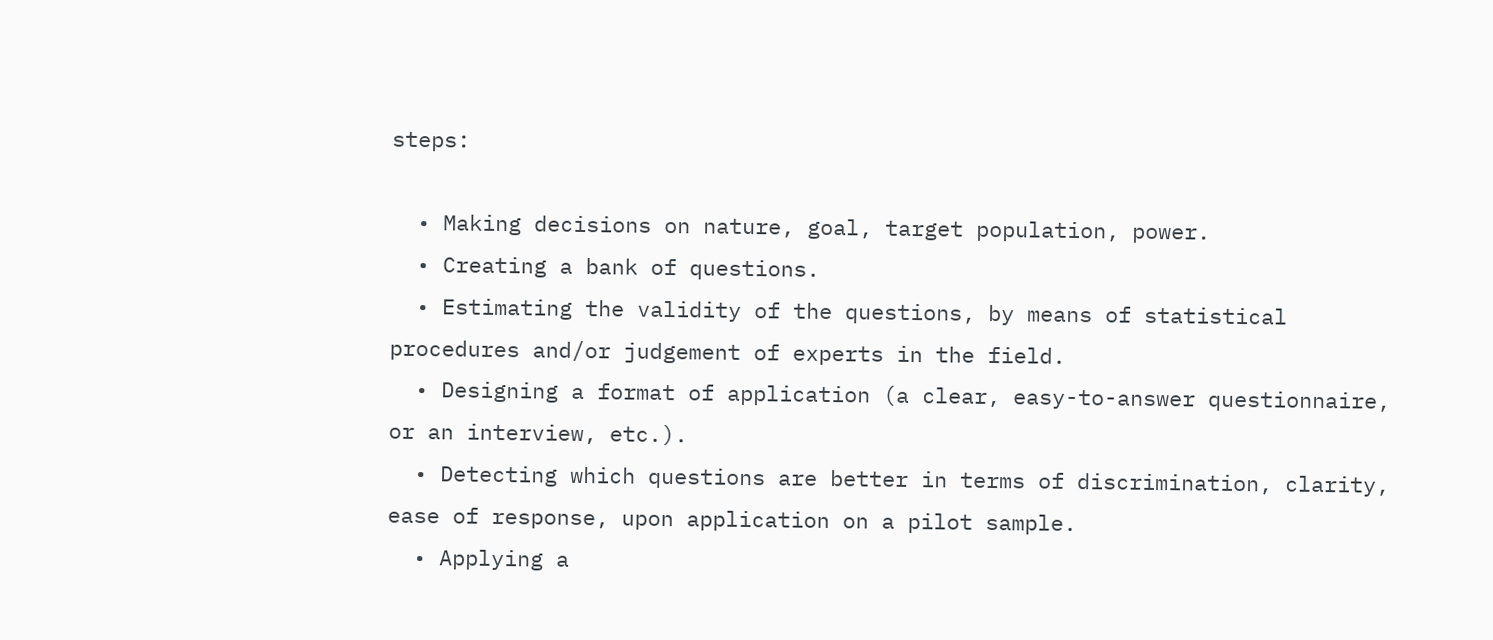steps:

  • Making decisions on nature, goal, target population, power.
  • Creating a bank of questions.
  • Estimating the validity of the questions, by means of statistical procedures and/or judgement of experts in the field.
  • Designing a format of application (a clear, easy-to-answer questionnaire, or an interview, etc.).
  • Detecting which questions are better in terms of discrimination, clarity, ease of response, upon application on a pilot sample.
  • Applying a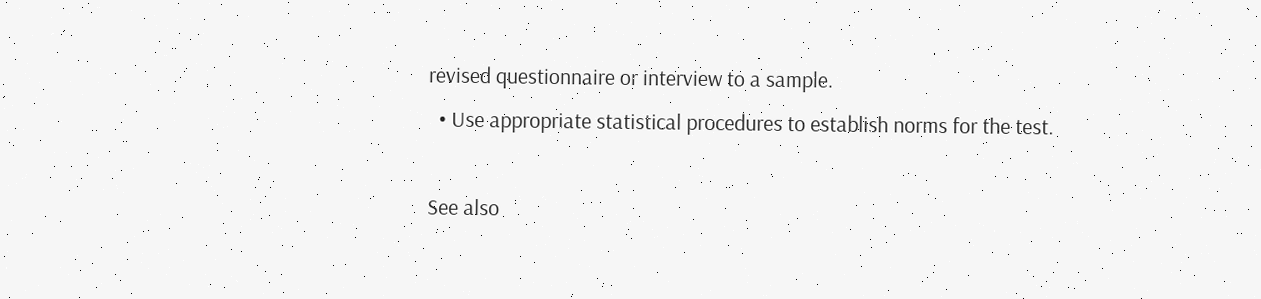revised questionnaire or interview to a sample.
  • Use appropriate statistical procedures to establish norms for the test.

See also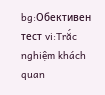bg:Обективен тест vi:Trắc nghiệm khách quan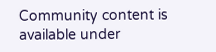Community content is available under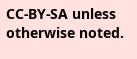CC-BY-SA unless otherwise noted.